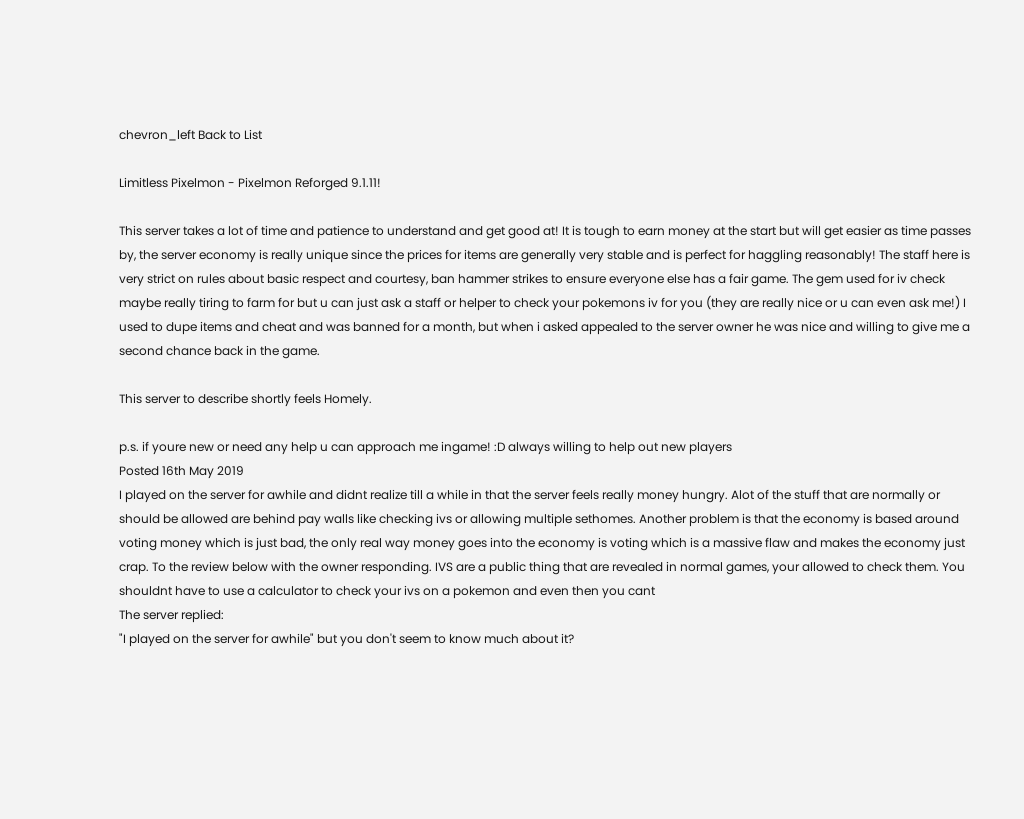chevron_left Back to List

Limitless Pixelmon - Pixelmon Reforged 9.1.11!

This server takes a lot of time and patience to understand and get good at! It is tough to earn money at the start but will get easier as time passes by, the server economy is really unique since the prices for items are generally very stable and is perfect for haggling reasonably! The staff here is very strict on rules about basic respect and courtesy, ban hammer strikes to ensure everyone else has a fair game. The gem used for iv check maybe really tiring to farm for but u can just ask a staff or helper to check your pokemons iv for you (they are really nice or u can even ask me!) I used to dupe items and cheat and was banned for a month, but when i asked appealed to the server owner he was nice and willing to give me a second chance back in the game.

This server to describe shortly feels Homely.

p.s. if youre new or need any help u can approach me ingame! :D always willing to help out new players
Posted 16th May 2019
I played on the server for awhile and didnt realize till a while in that the server feels really money hungry. Alot of the stuff that are normally or should be allowed are behind pay walls like checking ivs or allowing multiple sethomes. Another problem is that the economy is based around voting money which is just bad, the only real way money goes into the economy is voting which is a massive flaw and makes the economy just crap. To the review below with the owner responding. IVS are a public thing that are revealed in normal games, your allowed to check them. You shouldnt have to use a calculator to check your ivs on a pokemon and even then you cant
The server replied:
"I played on the server for awhile" but you don't seem to know much about it?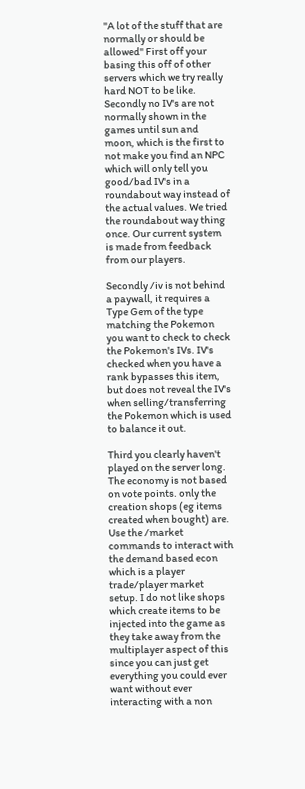"A lot of the stuff that are normally or should be allowed" First off your basing this off of other servers which we try really hard NOT to be like. Secondly no IV's are not normally shown in the games until sun and moon, which is the first to not make you find an NPC which will only tell you good/bad IV's in a roundabout way instead of the actual values. We tried the roundabout way thing once. Our current system is made from feedback from our players.

Secondly /iv is not behind a paywall, it requires a Type Gem of the type matching the Pokemon you want to check to check the Pokemon's IVs. IV's checked when you have a rank bypasses this item, but does not reveal the IV's when selling/transferring the Pokemon which is used to balance it out.

Third you clearly haven't played on the server long. The economy is not based on vote points. only the creation shops (eg items created when bought) are. Use the /market commands to interact with the demand based econ which is a player trade/player market setup. I do not like shops which create items to be injected into the game as they take away from the multiplayer aspect of this since you can just get everything you could ever want without ever interacting with a non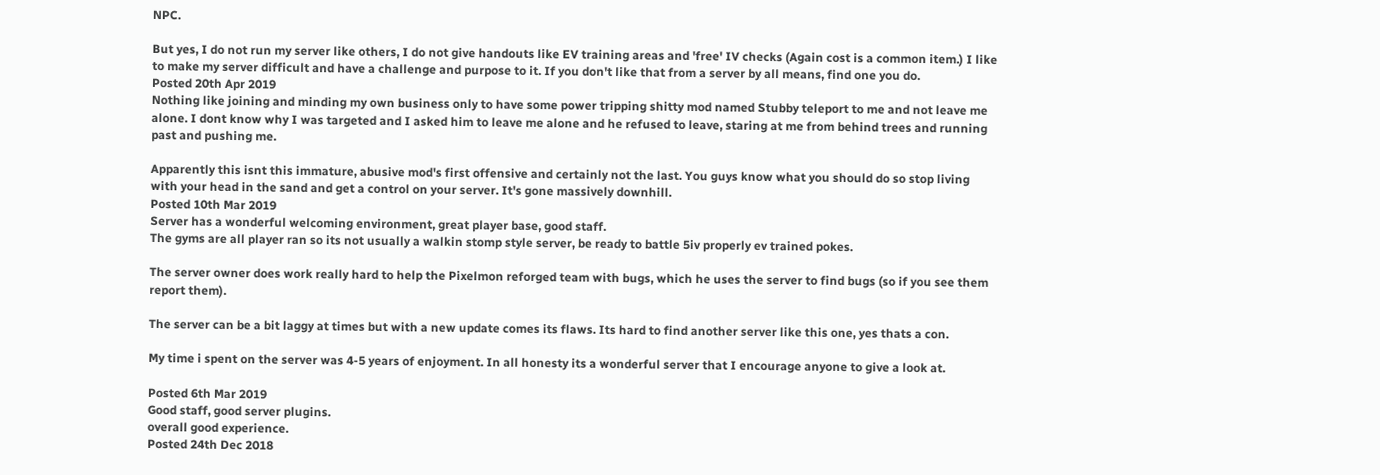NPC.

But yes, I do not run my server like others, I do not give handouts like EV training areas and 'free' IV checks (Again cost is a common item.) I like to make my server difficult and have a challenge and purpose to it. If you don't like that from a server by all means, find one you do.
Posted 20th Apr 2019
Nothing like joining and minding my own business only to have some power tripping shitty mod named Stubby teleport to me and not leave me alone. I dont know why I was targeted and I asked him to leave me alone and he refused to leave, staring at me from behind trees and running past and pushing me.

Apparently this isnt this immature, abusive mod's first offensive and certainly not the last. You guys know what you should do so stop living with your head in the sand and get a control on your server. It's gone massively downhill.
Posted 10th Mar 2019
Server has a wonderful welcoming environment, great player base, good staff.
The gyms are all player ran so its not usually a walkin stomp style server, be ready to battle 5iv properly ev trained pokes.

The server owner does work really hard to help the Pixelmon reforged team with bugs, which he uses the server to find bugs (so if you see them report them).

The server can be a bit laggy at times but with a new update comes its flaws. Its hard to find another server like this one, yes thats a con.

My time i spent on the server was 4-5 years of enjoyment. In all honesty its a wonderful server that I encourage anyone to give a look at.

Posted 6th Mar 2019
Good staff, good server plugins.
overall good experience.
Posted 24th Dec 2018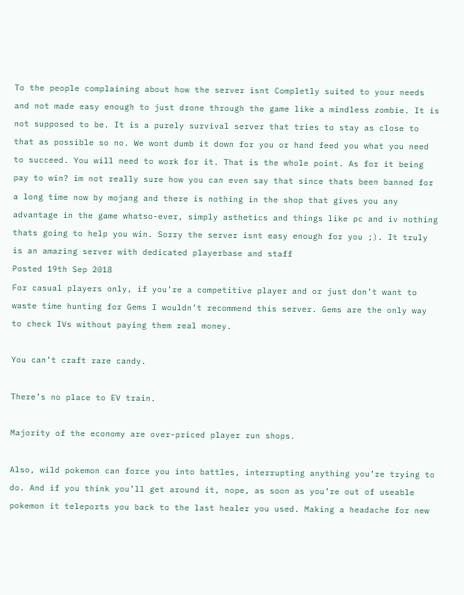To the people complaining about how the server isnt Completly suited to your needs and not made easy enough to just drone through the game like a mindless zombie. It is not supposed to be. It is a purely survival server that tries to stay as close to that as possible so no. We wont dumb it down for you or hand feed you what you need to succeed. You will need to work for it. That is the whole point. As for it being pay to win? im not really sure how you can even say that since thats been banned for a long time now by mojang and there is nothing in the shop that gives you any advantage in the game whatso-ever, simply asthetics and things like pc and iv nothing thats going to help you win. Sorry the server isnt easy enough for you ;). It truly is an amazing server with dedicated playerbase and staff
Posted 19th Sep 2018
For casual players only, if you’re a competitive player and or just don’t want to waste time hunting for Gems I wouldn’t recommend this server. Gems are the only way to check IVs without paying them real money.

You can’t craft rare candy.

There’s no place to EV train.

Majority of the economy are over-priced player run shops.

Also, wild pokemon can force you into battles, interrupting anything you’re trying to do. And if you think you’ll get around it, nope, as soon as you’re out of useable pokemon it teleports you back to the last healer you used. Making a headache for new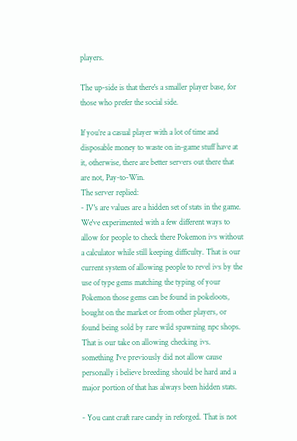players.

The up-side is that there's a smaller player base, for those who prefer the social side.

If you’re a casual player with a lot of time and disposable money to waste on in-game stuff have at it, otherwise, there are better servers out there that are not, Pay-to-Win.
The server replied:
- IV's are values are a hidden set of stats in the game. We've experimented with a few different ways to allow for people to check there Pokemon ivs without a calculator while still keeping difficulty. That is our current system of allowing people to revel ivs by the use of type gems matching the typing of your Pokemon those gems can be found in pokeloots, bought on the market or from other players, or found being sold by rare wild spawning npc shops. That is our take on allowing checking ivs. something I've previously did not allow cause personally i believe breeding should be hard and a major portion of that has always been hidden stats.

- You cant craft rare candy in reforged. That is not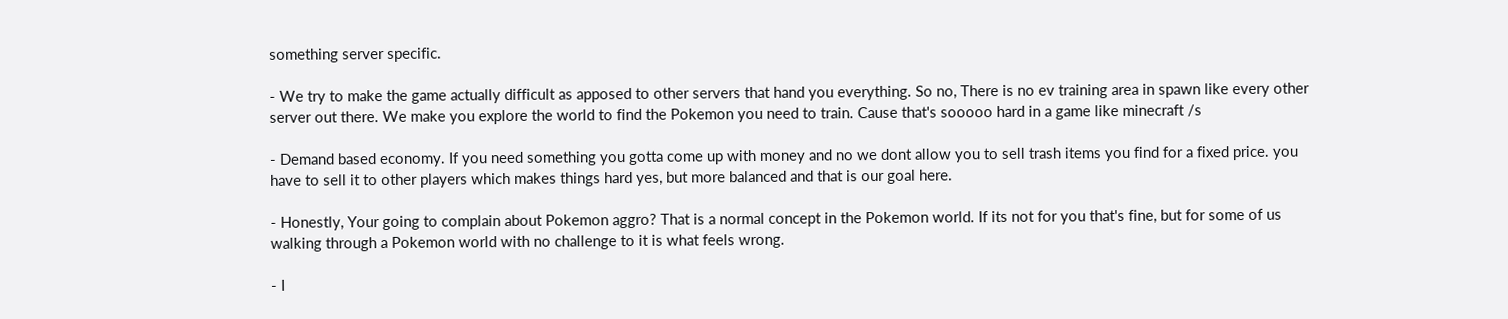something server specific.

- We try to make the game actually difficult as apposed to other servers that hand you everything. So no, There is no ev training area in spawn like every other server out there. We make you explore the world to find the Pokemon you need to train. Cause that's sooooo hard in a game like minecraft /s

- Demand based economy. If you need something you gotta come up with money and no we dont allow you to sell trash items you find for a fixed price. you have to sell it to other players which makes things hard yes, but more balanced and that is our goal here.

- Honestly, Your going to complain about Pokemon aggro? That is a normal concept in the Pokemon world. If its not for you that's fine, but for some of us walking through a Pokemon world with no challenge to it is what feels wrong.

- I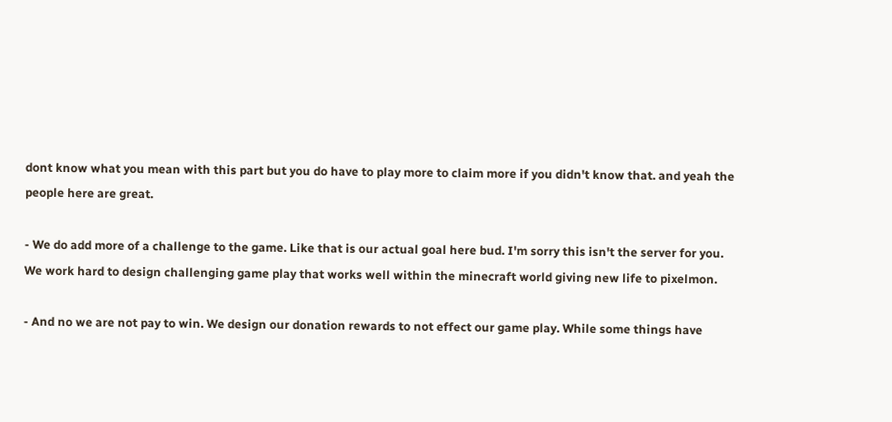dont know what you mean with this part but you do have to play more to claim more if you didn't know that. and yeah the people here are great.

- We do add more of a challenge to the game. Like that is our actual goal here bud. I'm sorry this isn't the server for you. We work hard to design challenging game play that works well within the minecraft world giving new life to pixelmon.

- And no we are not pay to win. We design our donation rewards to not effect our game play. While some things have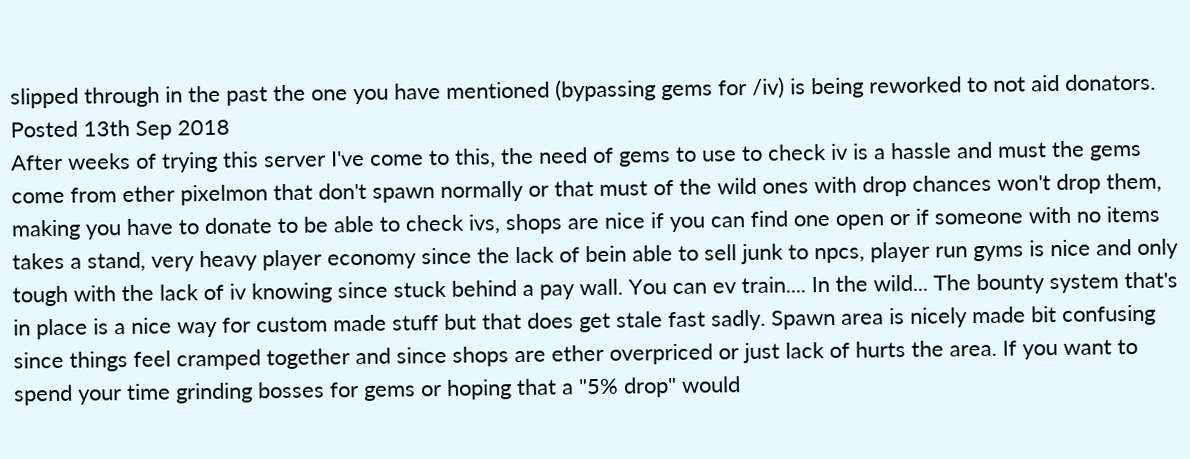slipped through in the past the one you have mentioned (bypassing gems for /iv) is being reworked to not aid donators.
Posted 13th Sep 2018
After weeks of trying this server I've come to this, the need of gems to use to check iv is a hassle and must the gems come from ether pixelmon that don't spawn normally or that must of the wild ones with drop chances won't drop them, making you have to donate to be able to check ivs, shops are nice if you can find one open or if someone with no items takes a stand, very heavy player economy since the lack of bein able to sell junk to npcs, player run gyms is nice and only tough with the lack of iv knowing since stuck behind a pay wall. You can ev train.... In the wild... The bounty system that's in place is a nice way for custom made stuff but that does get stale fast sadly. Spawn area is nicely made bit confusing since things feel cramped together and since shops are ether overpriced or just lack of hurts the area. If you want to spend your time grinding bosses for gems or hoping that a "5% drop" would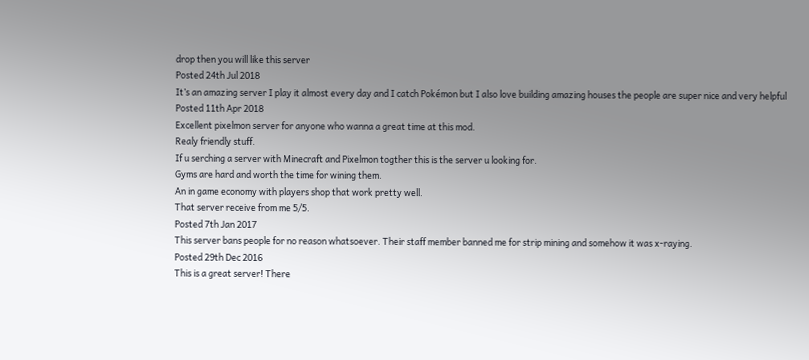drop then you will like this server
Posted 24th Jul 2018
It’s an amazing server I play it almost every day and I catch Pokémon but I also love building amazing houses the people are super nice and very helpful
Posted 11th Apr 2018
Excellent pixelmon server for anyone who wanna a great time at this mod.
Realy friendly stuff.
If u serching a server with Minecraft and Pixelmon togther this is the server u looking for.
Gyms are hard and worth the time for wining them.
An in game economy with players shop that work pretty well.
That server receive from me 5/5.
Posted 7th Jan 2017
This server bans people for no reason whatsoever. Their staff member banned me for strip mining and somehow it was x-raying.
Posted 29th Dec 2016
This is a great server! There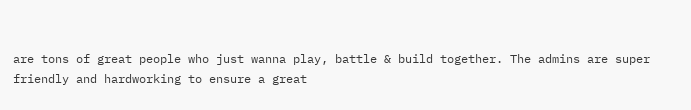are tons of great people who just wanna play, battle & build together. The admins are super friendly and hardworking to ensure a great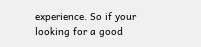experience. So if your looking for a good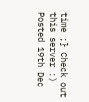time ;} Check out this server :)
Posted 19th Dec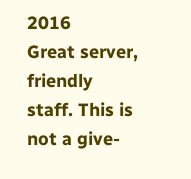2016
Great server, friendly staff. This is not a give-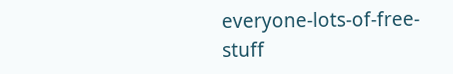everyone-lots-of-free-stuff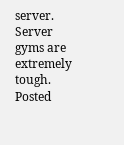server. Server gyms are extremely tough.
Posted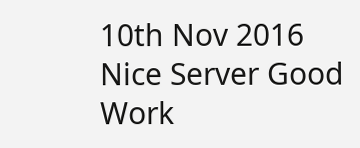10th Nov 2016
Nice Server Good Work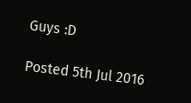Guys :D

Posted 5th Jul 2016